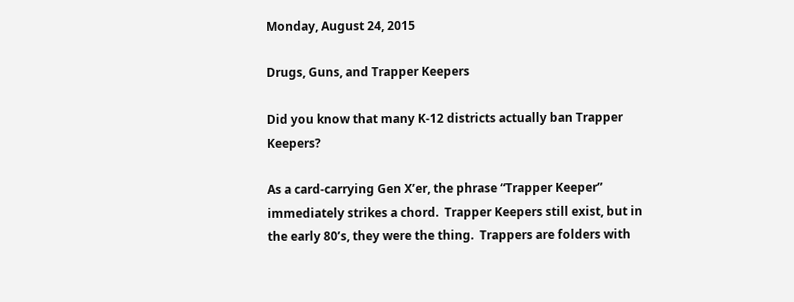Monday, August 24, 2015

Drugs, Guns, and Trapper Keepers

Did you know that many K-12 districts actually ban Trapper Keepers?

As a card-carrying Gen X’er, the phrase “Trapper Keeper” immediately strikes a chord.  Trapper Keepers still exist, but in the early 80’s, they were the thing.  Trappers are folders with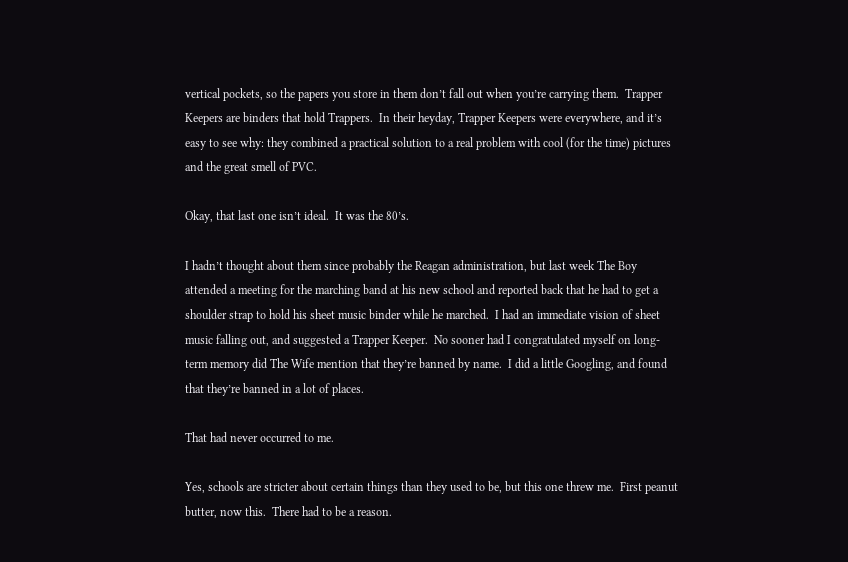vertical pockets, so the papers you store in them don’t fall out when you’re carrying them.  Trapper Keepers are binders that hold Trappers.  In their heyday, Trapper Keepers were everywhere, and it’s easy to see why: they combined a practical solution to a real problem with cool (for the time) pictures and the great smell of PVC.

Okay, that last one isn’t ideal.  It was the 80’s.

I hadn’t thought about them since probably the Reagan administration, but last week The Boy attended a meeting for the marching band at his new school and reported back that he had to get a shoulder strap to hold his sheet music binder while he marched.  I had an immediate vision of sheet music falling out, and suggested a Trapper Keeper.  No sooner had I congratulated myself on long-term memory did The Wife mention that they’re banned by name.  I did a little Googling, and found that they’re banned in a lot of places.

That had never occurred to me.

Yes, schools are stricter about certain things than they used to be, but this one threw me.  First peanut butter, now this.  There had to be a reason.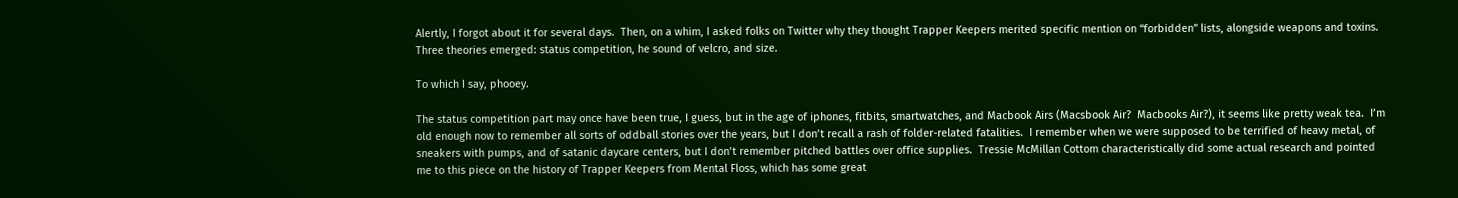Alertly, I forgot about it for several days.  Then, on a whim, I asked folks on Twitter why they thought Trapper Keepers merited specific mention on “forbidden” lists, alongside weapons and toxins.  Three theories emerged: status competition, he sound of velcro, and size.

To which I say, phooey.

The status competition part may once have been true, I guess, but in the age of iphones, fitbits, smartwatches, and Macbook Airs (Macsbook Air?  Macbooks Air?), it seems like pretty weak tea.  I’m old enough now to remember all sorts of oddball stories over the years, but I don’t recall a rash of folder-related fatalities.  I remember when we were supposed to be terrified of heavy metal, of sneakers with pumps, and of satanic daycare centers, but I don’t remember pitched battles over office supplies.  Tressie McMillan Cottom characteristically did some actual research and pointed me to this piece on the history of Trapper Keepers from Mental Floss, which has some great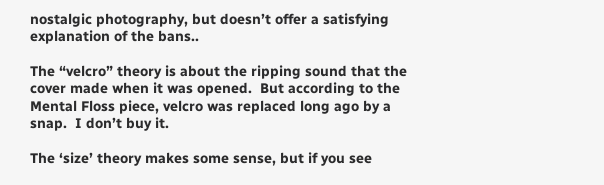nostalgic photography, but doesn’t offer a satisfying explanation of the bans..

The “velcro” theory is about the ripping sound that the cover made when it was opened.  But according to the Mental Floss piece, velcro was replaced long ago by a snap.  I don’t buy it.

The ‘size’ theory makes some sense, but if you see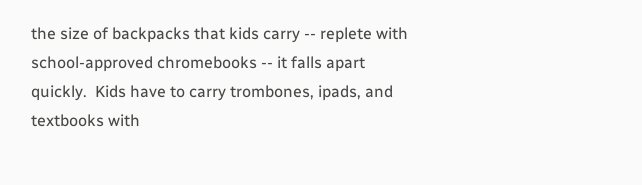the size of backpacks that kids carry -- replete with school-approved chromebooks -- it falls apart quickly.  Kids have to carry trombones, ipads, and textbooks with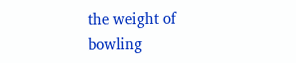the weight of bowling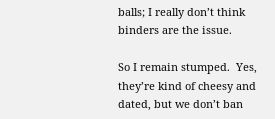balls; I really don’t think binders are the issue.

So I remain stumped.  Yes, they’re kind of cheesy and dated, but we don’t ban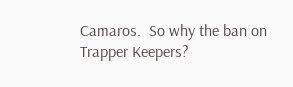Camaros.  So why the ban on Trapper Keepers?